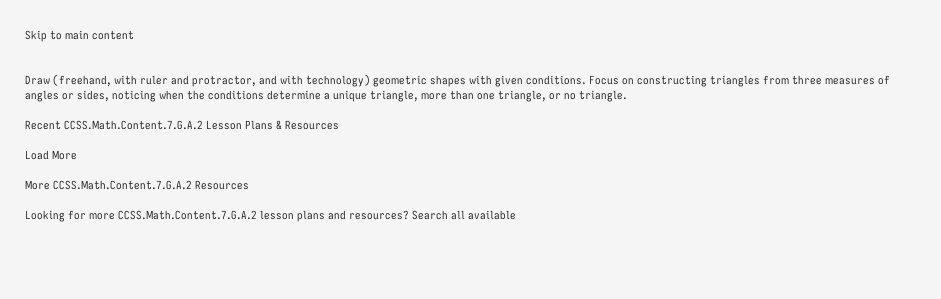Skip to main content


Draw (freehand, with ruler and protractor, and with technology) geometric shapes with given conditions. Focus on constructing triangles from three measures of angles or sides, noticing when the conditions determine a unique triangle, more than one triangle, or no triangle.

Recent CCSS.Math.Content.7.G.A.2 Lesson Plans & Resources

Load More

More CCSS.Math.Content.7.G.A.2 Resources

Looking for more CCSS.Math.Content.7.G.A.2 lesson plans and resources? Search all available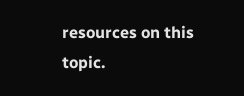resources on this topic.